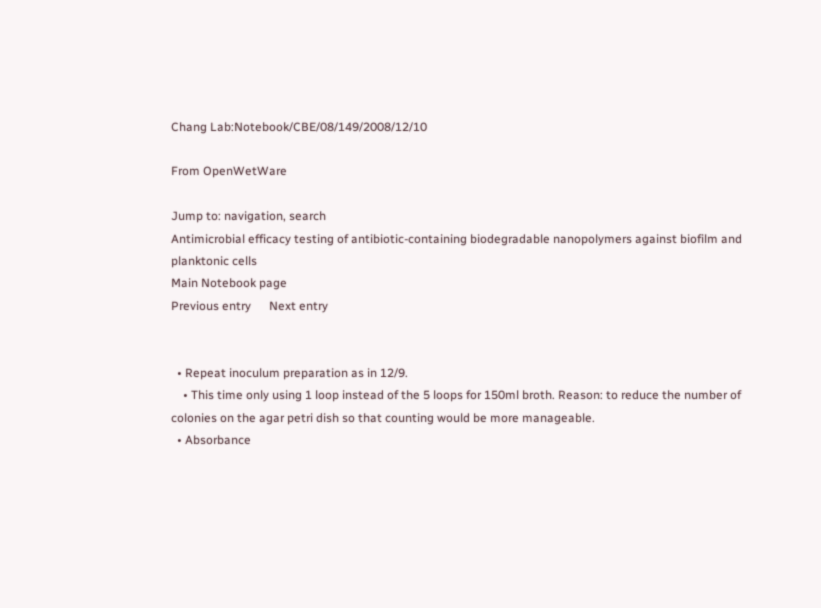Chang Lab:Notebook/CBE/08/149/2008/12/10

From OpenWetWare

Jump to: navigation, search
Antimicrobial efficacy testing of antibiotic-containing biodegradable nanopolymers against biofilm and planktonic cells
Main Notebook page
Previous entry      Next entry


  • Repeat inoculum preparation as in 12/9.
    • This time only using 1 loop instead of the 5 loops for 150ml broth. Reason: to reduce the number of colonies on the agar petri dish so that counting would be more manageable.
  • Absorbance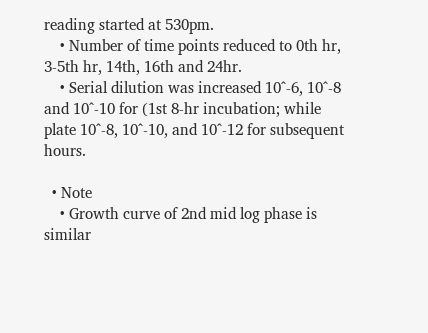reading started at 530pm.
    • Number of time points reduced to 0th hr, 3-5th hr, 14th, 16th and 24hr.
    • Serial dilution was increased 10^-6, 10^-8 and 10^-10 for (1st 8-hr incubation; while plate 10^-8, 10^-10, and 10^-12 for subsequent hours.

  • Note
    • Growth curve of 2nd mid log phase is similar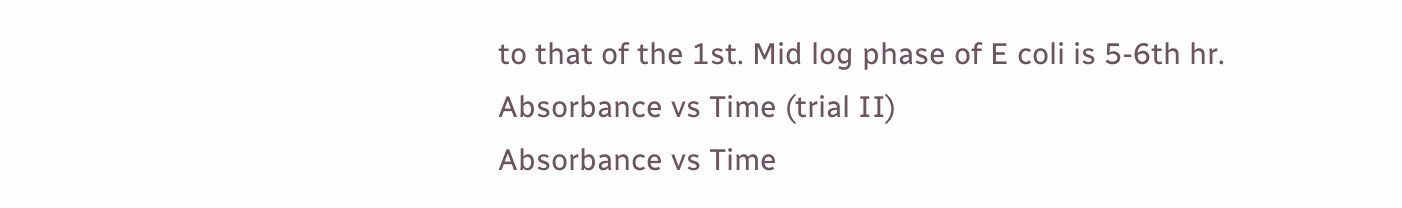to that of the 1st. Mid log phase of E coli is 5-6th hr.
Absorbance vs Time (trial II)
Absorbance vs Time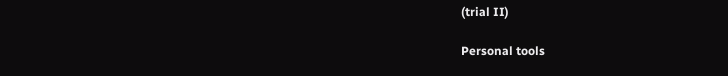(trial II)

Personal tools